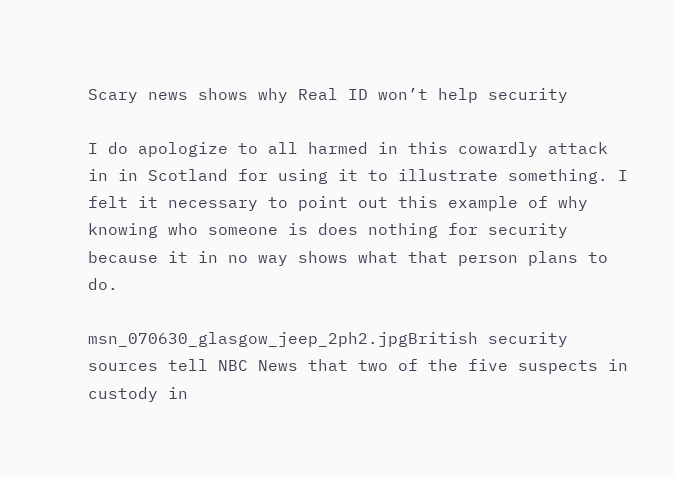Scary news shows why Real ID won’t help security

I do apologize to all harmed in this cowardly attack in in Scotland for using it to illustrate something. I felt it necessary to point out this example of why knowing who someone is does nothing for security because it in no way shows what that person plans to do.

msn_070630_glasgow_jeep_2ph2.jpgBritish security sources tell NBC News that two of the five suspects in custody in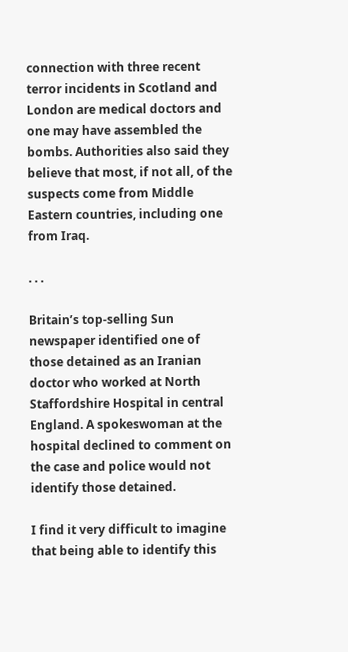connection with three recent terror incidents in Scotland and London are medical doctors and one may have assembled the bombs. Authorities also said they believe that most, if not all, of the suspects come from Middle Eastern countries, including one from Iraq.

. . .

Britain’s top-selling Sun newspaper identified one of those detained as an Iranian doctor who worked at North Staffordshire Hospital in central England. A spokeswoman at the hospital declined to comment on the case and police would not identify those detained.

I find it very difficult to imagine that being able to identify this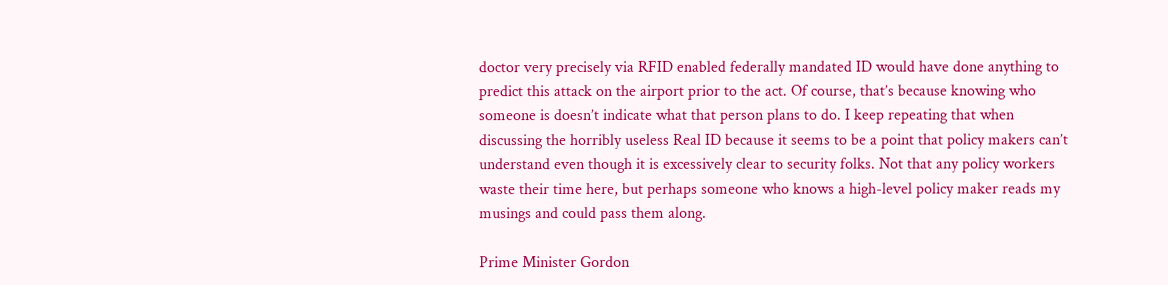doctor very precisely via RFID enabled federally mandated ID would have done anything to predict this attack on the airport prior to the act. Of course, that’s because knowing who someone is doesn’t indicate what that person plans to do. I keep repeating that when discussing the horribly useless Real ID because it seems to be a point that policy makers can’t understand even though it is excessively clear to security folks. Not that any policy workers waste their time here, but perhaps someone who knows a high-level policy maker reads my musings and could pass them along.

Prime Minister Gordon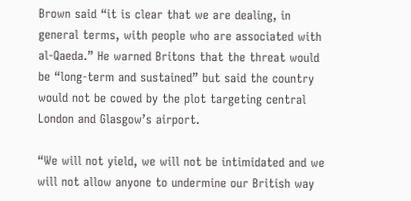Brown said “it is clear that we are dealing, in general terms, with people who are associated with al-Qaeda.” He warned Britons that the threat would be “long-term and sustained” but said the country would not be cowed by the plot targeting central London and Glasgow’s airport.

“We will not yield, we will not be intimidated and we will not allow anyone to undermine our British way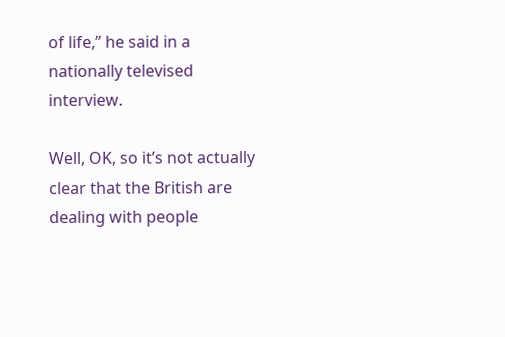of life,” he said in a nationally televised interview.

Well, OK, so it’s not actually clear that the British are dealing with people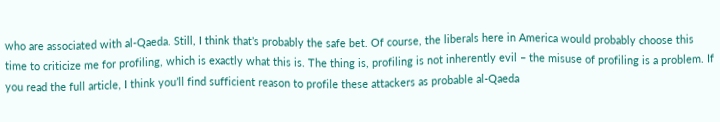who are associated with al-Qaeda. Still, I think that’s probably the safe bet. Of course, the liberals here in America would probably choose this time to criticize me for profiling, which is exactly what this is. The thing is, profiling is not inherently evil – the misuse of profiling is a problem. If you read the full article, I think you’ll find sufficient reason to profile these attackers as probable al-Qaeda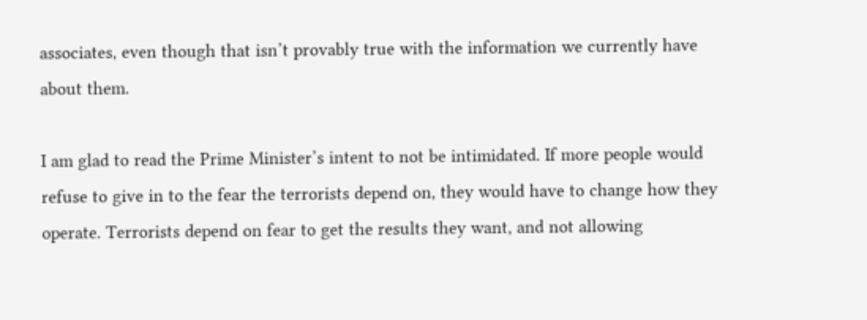associates, even though that isn’t provably true with the information we currently have about them.

I am glad to read the Prime Minister’s intent to not be intimidated. If more people would refuse to give in to the fear the terrorists depend on, they would have to change how they operate. Terrorists depend on fear to get the results they want, and not allowing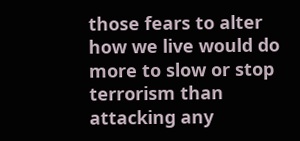those fears to alter how we live would do more to slow or stop terrorism than attacking any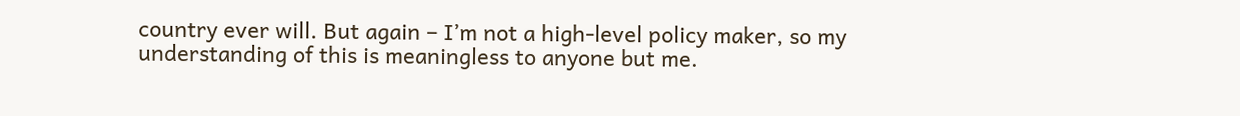country ever will. But again – I’m not a high-level policy maker, so my understanding of this is meaningless to anyone but me.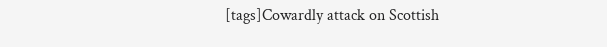[tags]Cowardly attack on Scottish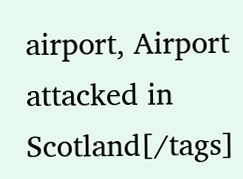airport, Airport attacked in Scotland[/tags]